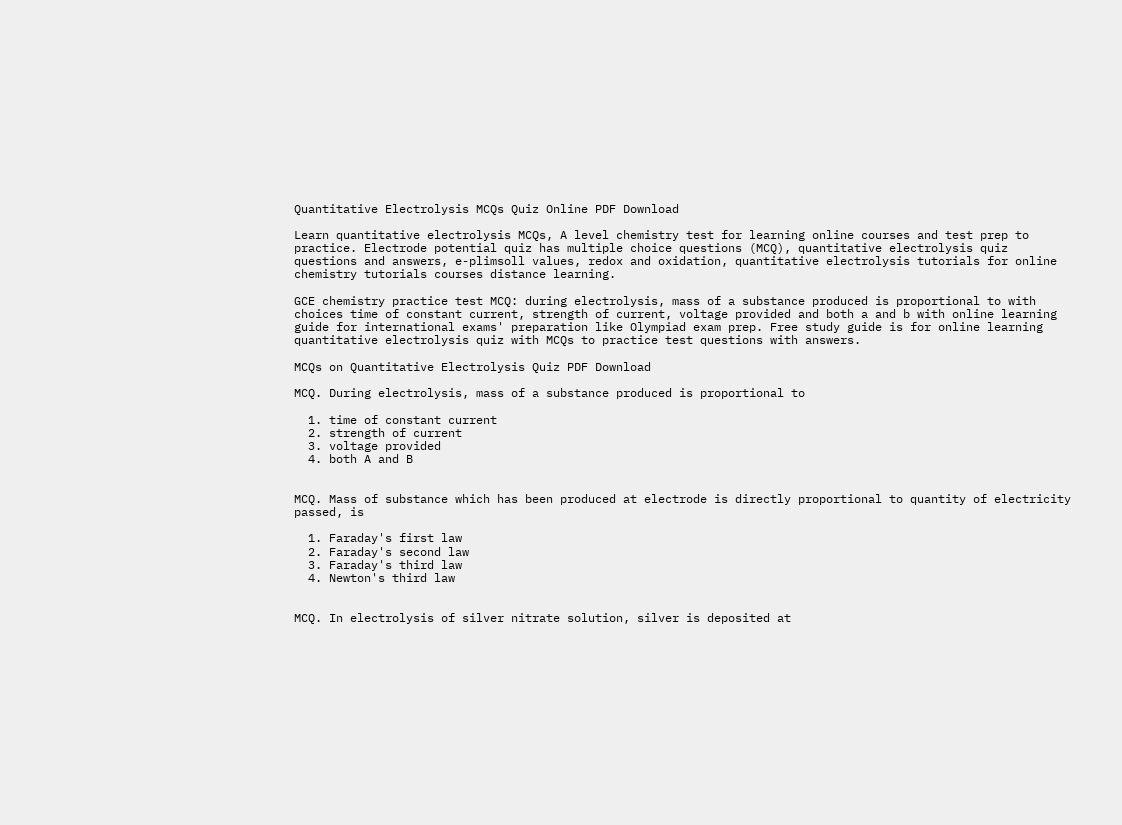Quantitative Electrolysis MCQs Quiz Online PDF Download

Learn quantitative electrolysis MCQs, A level chemistry test for learning online courses and test prep to practice. Electrode potential quiz has multiple choice questions (MCQ), quantitative electrolysis quiz questions and answers, e-plimsoll values, redox and oxidation, quantitative electrolysis tutorials for online chemistry tutorials courses distance learning.

GCE chemistry practice test MCQ: during electrolysis, mass of a substance produced is proportional to with choices time of constant current, strength of current, voltage provided and both a and b with online learning guide for international exams' preparation like Olympiad exam prep. Free study guide is for online learning quantitative electrolysis quiz with MCQs to practice test questions with answers.

MCQs on Quantitative Electrolysis Quiz PDF Download

MCQ. During electrolysis, mass of a substance produced is proportional to

  1. time of constant current
  2. strength of current
  3. voltage provided
  4. both A and B


MCQ. Mass of substance which has been produced at electrode is directly proportional to quantity of electricity passed, is

  1. Faraday's first law
  2. Faraday's second law
  3. Faraday's third law
  4. Newton's third law


MCQ. In electrolysis of silver nitrate solution, silver is deposited at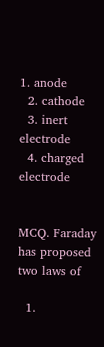1. anode
  2. cathode
  3. inert electrode
  4. charged electrode


MCQ. Faraday has proposed two laws of

  1.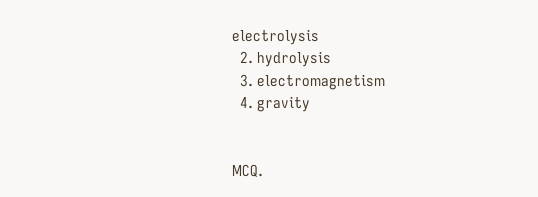electrolysis
  2. hydrolysis
  3. electromagnetism
  4. gravity


MCQ.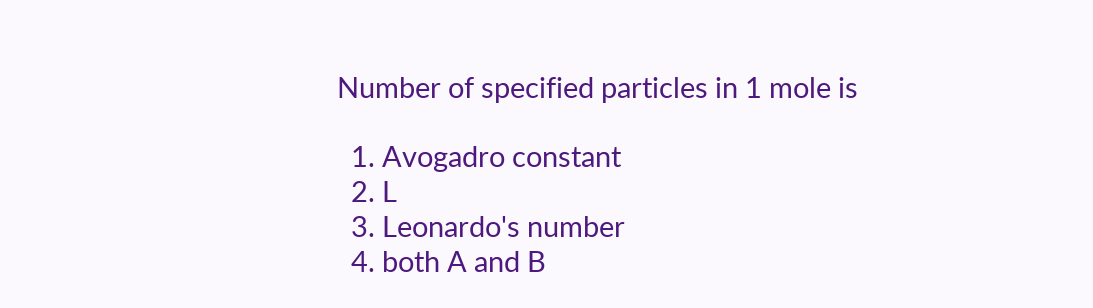Number of specified particles in 1 mole is

  1. Avogadro constant
  2. L
  3. Leonardo's number
  4. both A and B